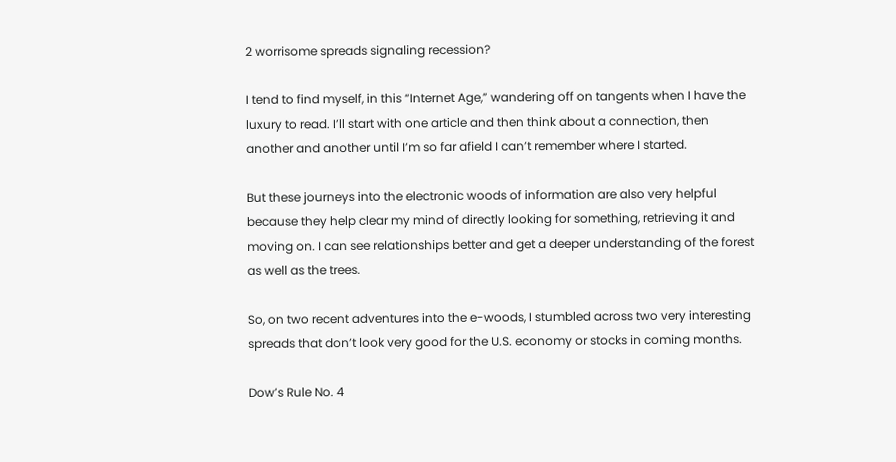2 worrisome spreads signaling recession?

I tend to find myself, in this “Internet Age,” wandering off on tangents when I have the luxury to read. I’ll start with one article and then think about a connection, then another and another until I’m so far afield I can’t remember where I started.

But these journeys into the electronic woods of information are also very helpful because they help clear my mind of directly looking for something, retrieving it and moving on. I can see relationships better and get a deeper understanding of the forest as well as the trees.

So, on two recent adventures into the e-woods, I stumbled across two very interesting spreads that don’t look very good for the U.S. economy or stocks in coming months.

Dow’s Rule No. 4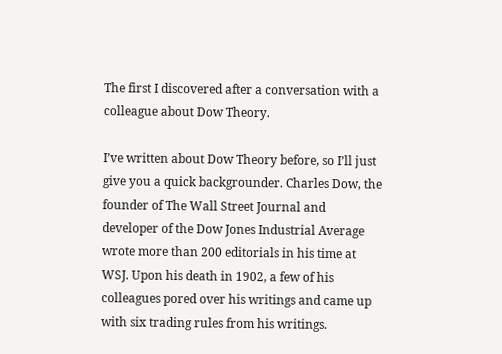The first I discovered after a conversation with a colleague about Dow Theory.

I’ve written about Dow Theory before, so I’ll just give you a quick backgrounder. Charles Dow, the founder of The Wall Street Journal and developer of the Dow Jones Industrial Average wrote more than 200 editorials in his time at WSJ. Upon his death in 1902, a few of his colleagues pored over his writings and came up with six trading rules from his writings.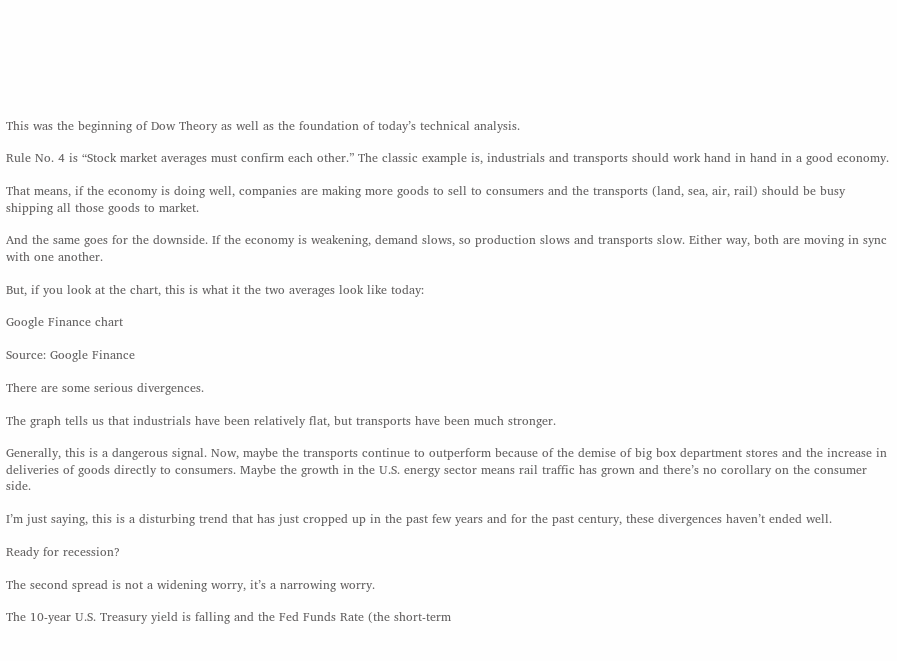This was the beginning of Dow Theory as well as the foundation of today’s technical analysis.

Rule No. 4 is “Stock market averages must confirm each other.” The classic example is, industrials and transports should work hand in hand in a good economy.

That means, if the economy is doing well, companies are making more goods to sell to consumers and the transports (land, sea, air, rail) should be busy shipping all those goods to market.

And the same goes for the downside. If the economy is weakening, demand slows, so production slows and transports slow. Either way, both are moving in sync with one another.

But, if you look at the chart, this is what it the two averages look like today:

Google Finance chart

Source: Google Finance

There are some serious divergences.

The graph tells us that industrials have been relatively flat, but transports have been much stronger.

Generally, this is a dangerous signal. Now, maybe the transports continue to outperform because of the demise of big box department stores and the increase in deliveries of goods directly to consumers. Maybe the growth in the U.S. energy sector means rail traffic has grown and there’s no corollary on the consumer side.

I’m just saying, this is a disturbing trend that has just cropped up in the past few years and for the past century, these divergences haven’t ended well.

Ready for recession?

The second spread is not a widening worry, it’s a narrowing worry.

The 10-year U.S. Treasury yield is falling and the Fed Funds Rate (the short-term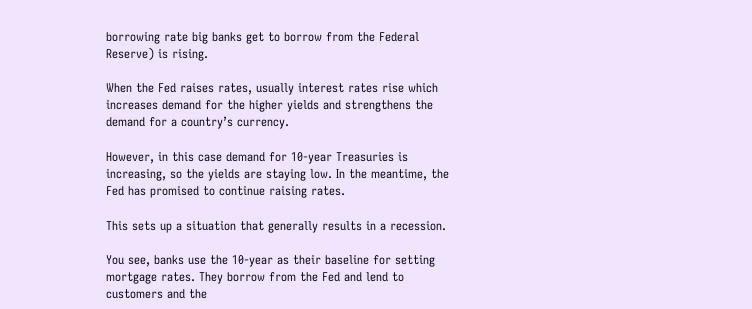borrowing rate big banks get to borrow from the Federal Reserve) is rising.

When the Fed raises rates, usually interest rates rise which increases demand for the higher yields and strengthens the demand for a country’s currency.

However, in this case demand for 10-year Treasuries is increasing, so the yields are staying low. In the meantime, the Fed has promised to continue raising rates.

This sets up a situation that generally results in a recession.

You see, banks use the 10-year as their baseline for setting mortgage rates. They borrow from the Fed and lend to customers and the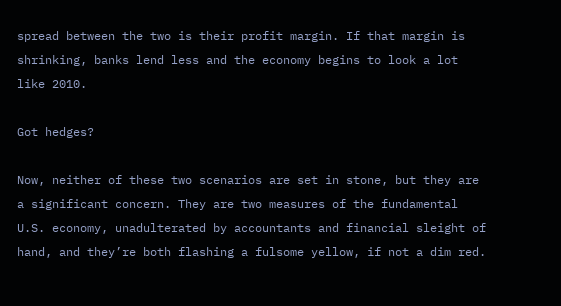spread between the two is their profit margin. If that margin is shrinking, banks lend less and the economy begins to look a lot like 2010.

Got hedges?

Now, neither of these two scenarios are set in stone, but they are a significant concern. They are two measures of the fundamental U.S. economy, unadulterated by accountants and financial sleight of hand, and they’re both flashing a fulsome yellow, if not a dim red.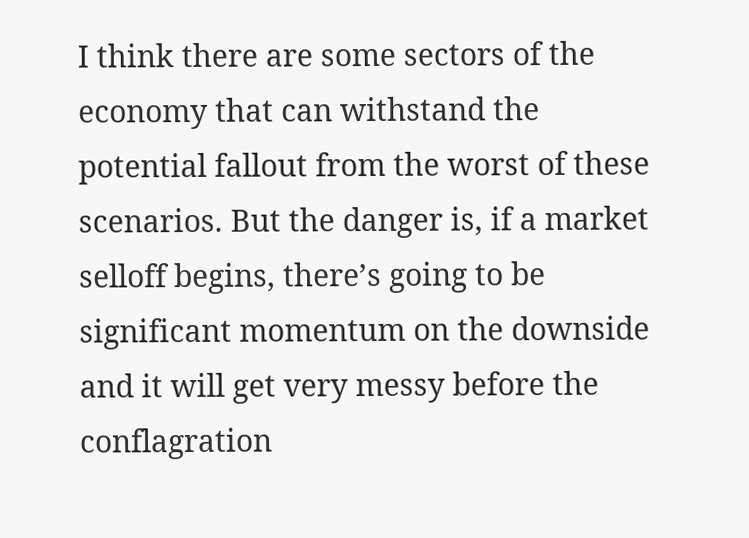I think there are some sectors of the economy that can withstand the potential fallout from the worst of these scenarios. But the danger is, if a market selloff begins, there’s going to be significant momentum on the downside and it will get very messy before the conflagration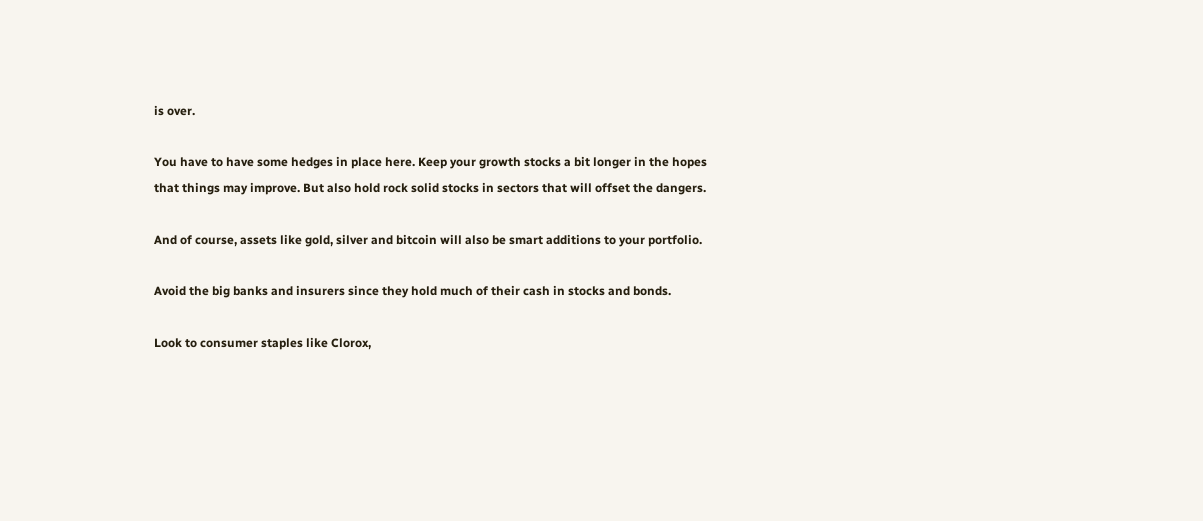is over.

You have to have some hedges in place here. Keep your growth stocks a bit longer in the hopes that things may improve. But also hold rock solid stocks in sectors that will offset the dangers.

And of course, assets like gold, silver and bitcoin will also be smart additions to your portfolio.

Avoid the big banks and insurers since they hold much of their cash in stocks and bonds.

Look to consumer staples like Clorox,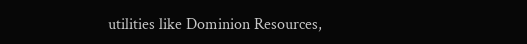utilities like Dominion Resources,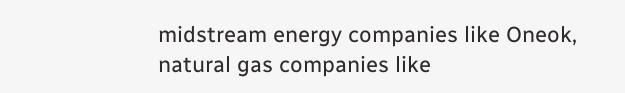midstream energy companies like Oneok, natural gas companies like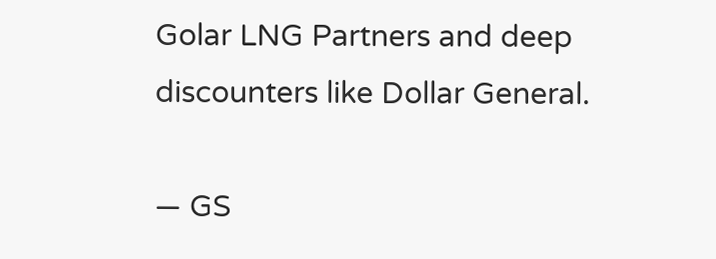Golar LNG Partners and deep discounters like Dollar General.

— GS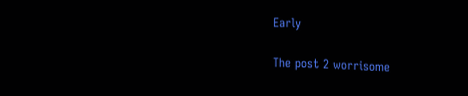Early

The post 2 worrisome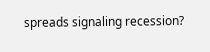spreads signaling recession?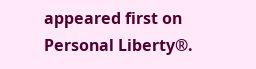appeared first on Personal Liberty®.